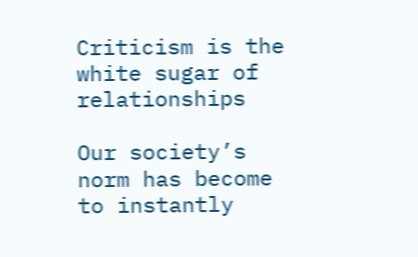Criticism is the white sugar of relationships

Our society’s norm has become to instantly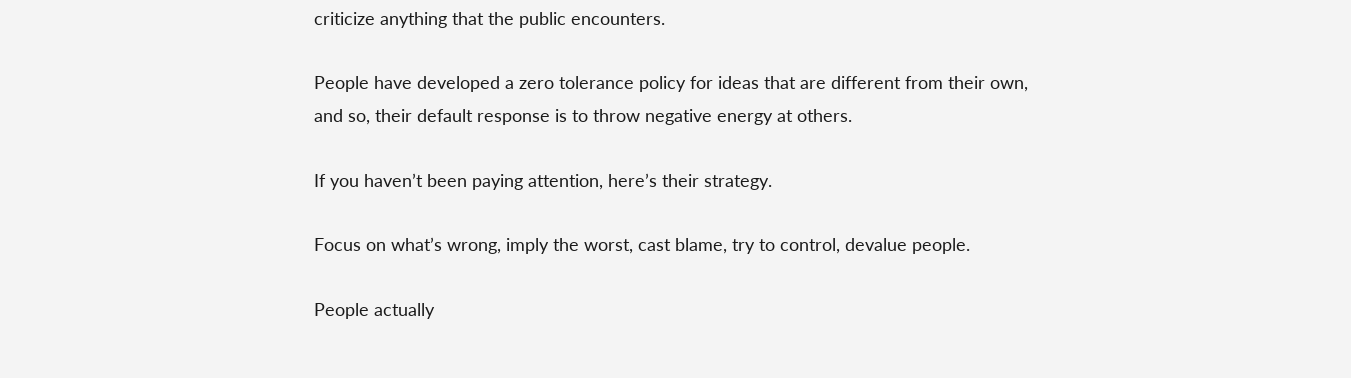criticize anything that the public encounters.

People have developed a zero tolerance policy for ideas that are different from their own, and so, their default response is to throw negative energy at others.

If you haven’t been paying attention, here’s their strategy.

Focus on what’s wrong, imply the worst, cast blame, try to control, devalue people.

People actually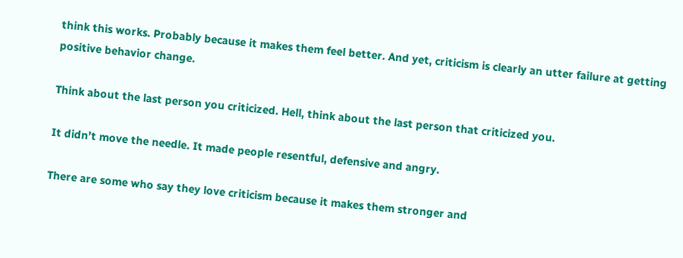think this works. Probably because it makes them feel better. And yet, criticism is clearly an utter failure at getting positive behavior change.

Think about the last person you criticized. Hell, think about the last person that criticized you.

It didn’t move the needle. It made people resentful, defensive and angry.

There are some who say they love criticism because it makes them stronger and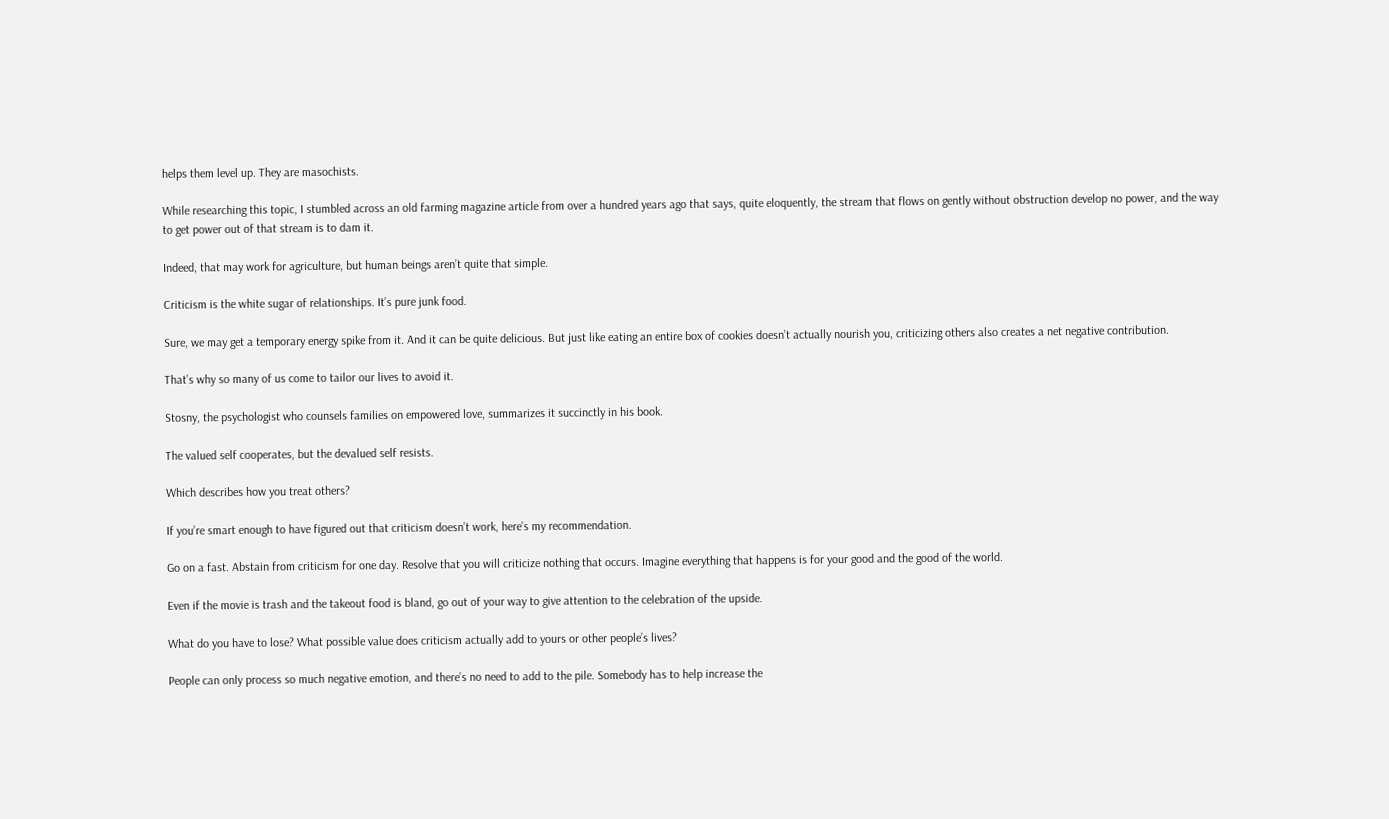helps them level up. They are masochists.

While researching this topic, I stumbled across an old farming magazine article from over a hundred years ago that says, quite eloquently, the stream that flows on gently without obstruction develop no power, and the way to get power out of that stream is to dam it.

Indeed, that may work for agriculture, but human beings aren’t quite that simple.

Criticism is the white sugar of relationships. It’s pure junk food.

Sure, we may get a temporary energy spike from it. And it can be quite delicious. But just like eating an entire box of cookies doesn’t actually nourish you, criticizing others also creates a net negative contribution.

That’s why so many of us come to tailor our lives to avoid it.

Stosny, the psychologist who counsels families on empowered love, summarizes it succinctly in his book.

The valued self cooperates, but the devalued self resists.

Which describes how you treat others?

If you’re smart enough to have figured out that criticism doesn’t work, here’s my recommendation.

Go on a fast. Abstain from criticism for one day. Resolve that you will criticize nothing that occurs. Imagine everything that happens is for your good and the good of the world.

Even if the movie is trash and the takeout food is bland, go out of your way to give attention to the celebration of the upside.

What do you have to lose? What possible value does criticism actually add to yours or other people’s lives?

People can only process so much negative emotion, and there’s no need to add to the pile. Somebody has to help increase the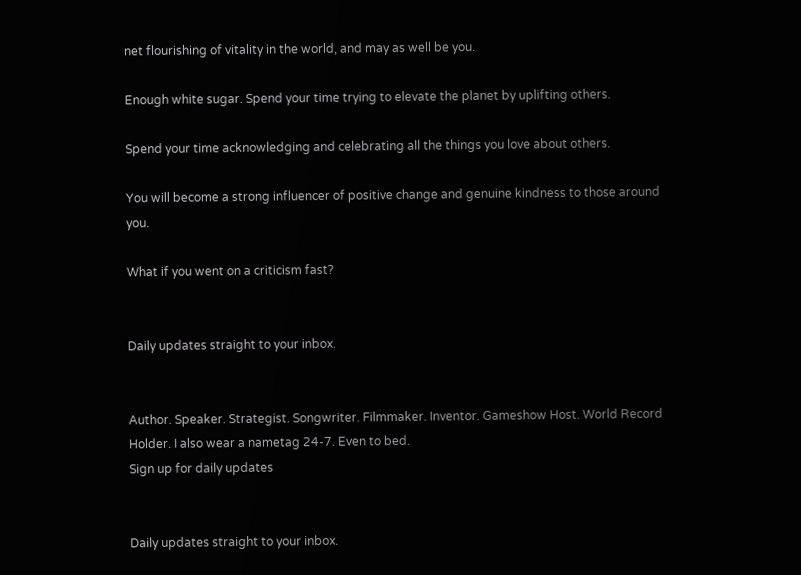net flourishing of vitality in the world, and may as well be you.

Enough white sugar. Spend your time trying to elevate the planet by uplifting others.

Spend your time acknowledging and celebrating all the things you love about others.

You will become a strong influencer of positive change and genuine kindness to those around you.

What if you went on a criticism fast?


Daily updates straight to your inbox.


Author. Speaker. Strategist. Songwriter. Filmmaker. Inventor. Gameshow Host. World Record Holder. I also wear a nametag 24-7. Even to bed.
Sign up for daily updates


Daily updates straight to your inbox.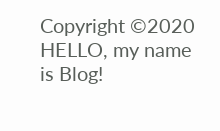Copyright ©2020 HELLO, my name is Blog!